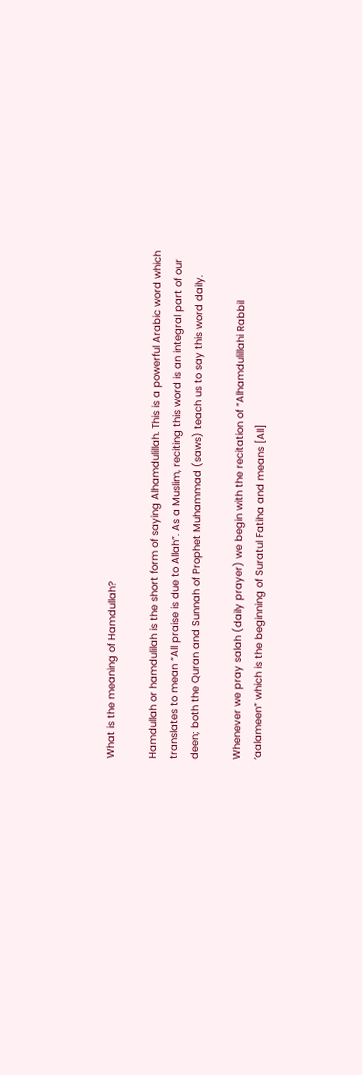What is the meaning of Hamdullah?

Hamdullah or hamdulilah is the short form of saying Alhamdulillah. This is a powerful Arabic word which translates to mean “All praise is due to Allah”. As a Muslim, reciting this word is an integral part of our deen; both the Quran and Sunnah of Prophet Muhammad (saws) teach us to say this word daily.

Whenever we pray salah (daily prayer) we begin with the recitation of “Alhamdulillahi Rabbil ‘aalameen” which is the beginning of Suratul Fatiha and means [All]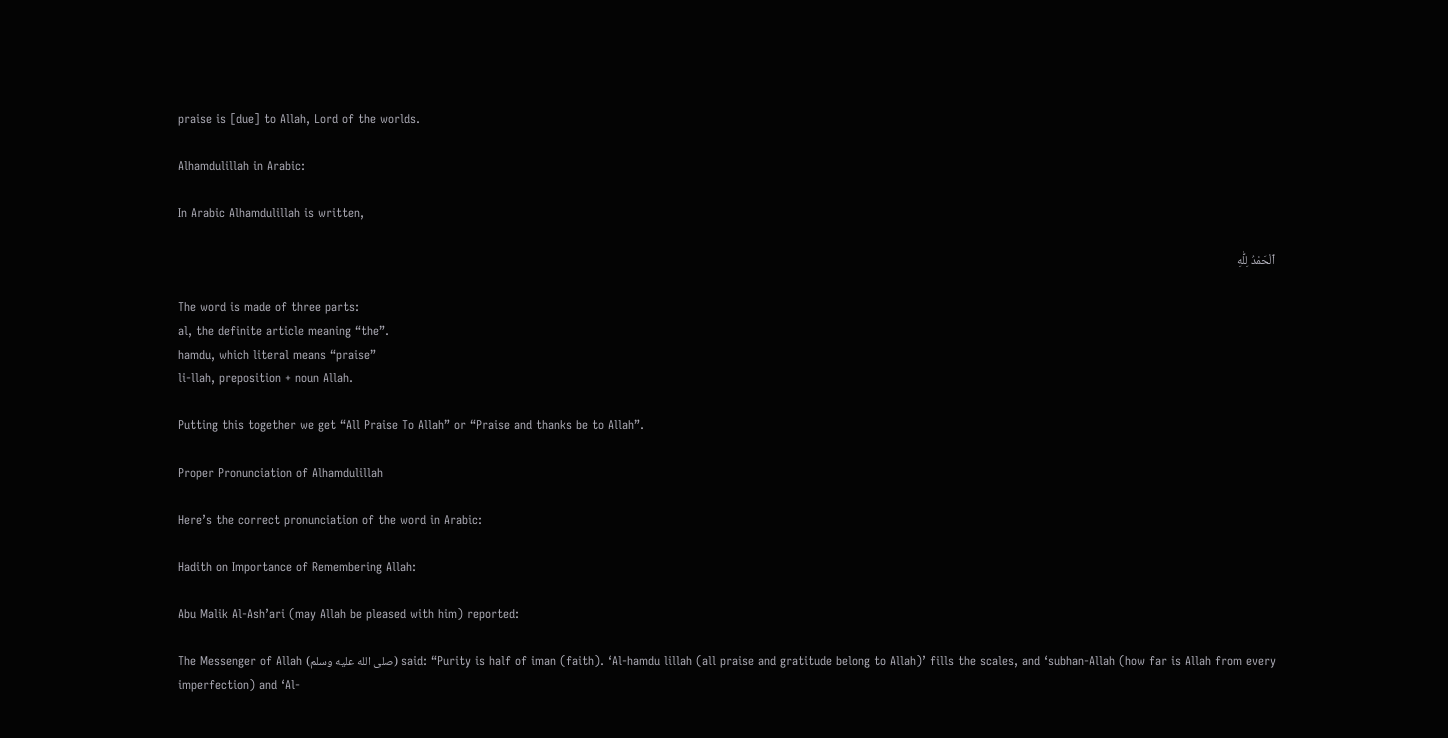praise is [due] to Allah, Lord of the worlds.

Alhamdulillah in Arabic:

In Arabic Alhamdulillah is written,

ٱلْحَمْدُ لِلّٰهِ

The word is made of three parts:
al, the definite article meaning “the”.
hamdu, which literal means “praise”
li-llah, preposition + noun Allah.

Putting this together we get “All Praise To Allah” or “Praise and thanks be to Allah”.

Proper Pronunciation of Alhamdulillah

Here’s the correct pronunciation of the word in Arabic:

Hadith on Importance of Remembering Allah:

Abu Malik Al-Ash’ari (may Allah be pleased with him) reported:

The Messenger of Allah (صلى الله عليه وسلم) said: “Purity is half of iman (faith). ‘Al-hamdu lillah (all praise and gratitude belong to Allah)’ fills the scales, and ‘subhan-Allah (how far is Allah from every imperfection) and ‘Al-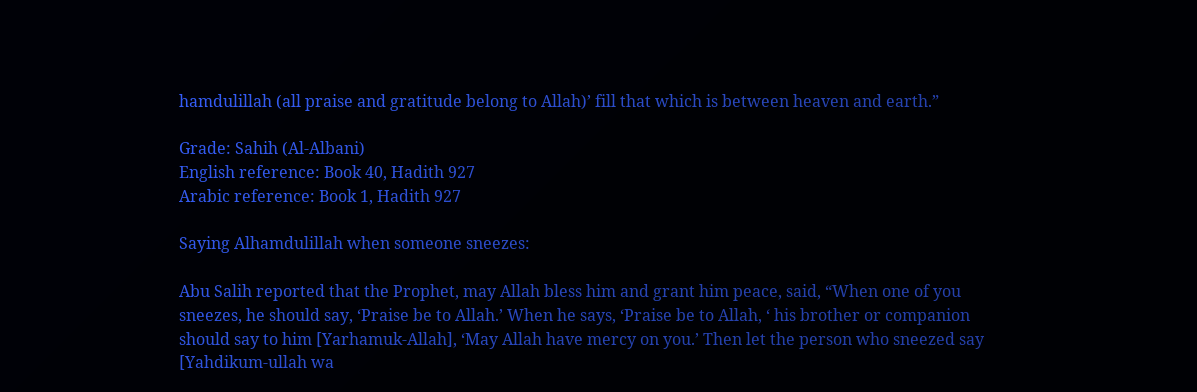hamdulillah (all praise and gratitude belong to Allah)’ fill that which is between heaven and earth.”

Grade: Sahih (Al-Albani)
English reference: Book 40, Hadith 927
Arabic reference: Book 1, Hadith 927

Saying Alhamdulillah when someone sneezes:

Abu Salih reported that the Prophet, may Allah bless him and grant him peace, said, “When one of you sneezes, he should say, ‘Praise be to Allah.’ When he says, ‘Praise be to Allah, ‘ his brother or companion should say to him [Yarhamuk-Allah], ‘May Allah have mercy on you.’ Then let the person who sneezed say [Yahdikum-ullah wa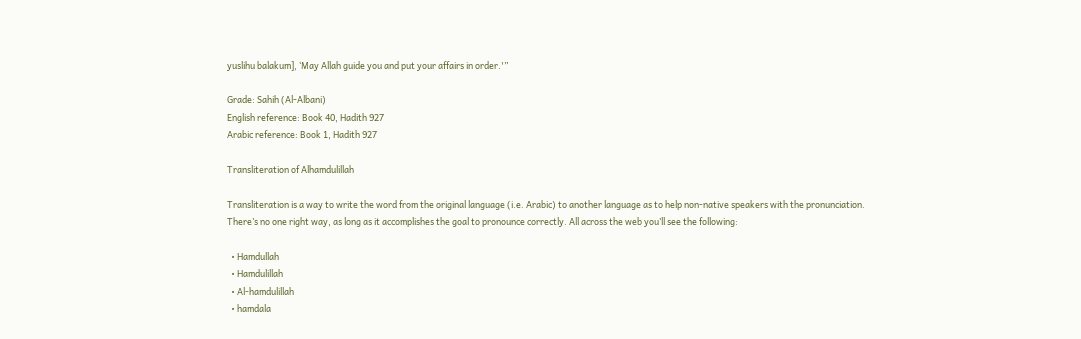yuslihu balakum], ‘May Allah guide you and put your affairs in order.'”

Grade: Sahih (Al-Albani)
English reference: Book 40, Hadith 927
Arabic reference: Book 1, Hadith 927

Transliteration of Alhamdulillah

Transliteration is a way to write the word from the original language (i.e. Arabic) to another language as to help non-native speakers with the pronunciation. There’s no one right way, as long as it accomplishes the goal to pronounce correctly. All across the web you’ll see the following:

  • Hamdullah
  • Hamdulillah
  • Al-hamdulillah
  • hamdala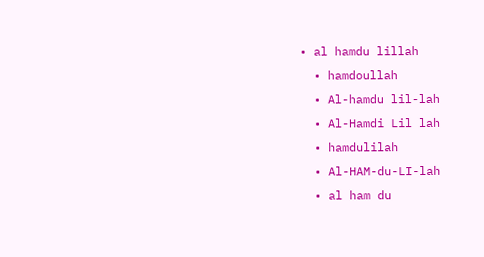• al hamdu lillah
  • hamdoullah
  • Al-hamdu lil-lah
  • Al-Hamdi Lil lah
  • hamdulilah
  • Al-HAM-du-LI-lah
  • al ham du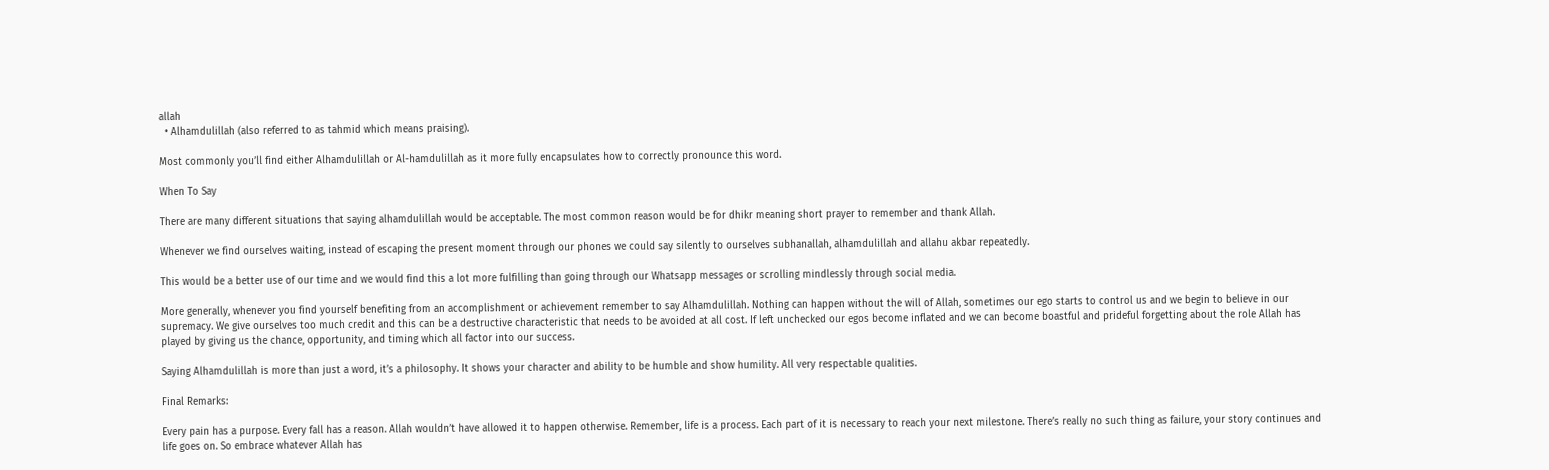allah
  • Alhamdulillah (also referred to as tahmid which means praising).

Most commonly you’ll find either Alhamdulillah or Al-hamdulillah as it more fully encapsulates how to correctly pronounce this word.

When To Say

There are many different situations that saying alhamdulillah would be acceptable. The most common reason would be for dhikr meaning short prayer to remember and thank Allah.

Whenever we find ourselves waiting, instead of escaping the present moment through our phones we could say silently to ourselves subhanallah, alhamdulillah and allahu akbar repeatedly.

This would be a better use of our time and we would find this a lot more fulfilling than going through our Whatsapp messages or scrolling mindlessly through social media.

More generally, whenever you find yourself benefiting from an accomplishment or achievement remember to say Alhamdulillah. Nothing can happen without the will of Allah, sometimes our ego starts to control us and we begin to believe in our supremacy. We give ourselves too much credit and this can be a destructive characteristic that needs to be avoided at all cost. If left unchecked our egos become inflated and we can become boastful and prideful forgetting about the role Allah has played by giving us the chance, opportunity, and timing which all factor into our success.

Saying Alhamdulillah is more than just a word, it’s a philosophy. It shows your character and ability to be humble and show humility. All very respectable qualities.

Final Remarks:

Every pain has a purpose. Every fall has a reason. Allah wouldn’t have allowed it to happen otherwise. Remember, life is a process. Each part of it is necessary to reach your next milestone. There’s really no such thing as failure, your story continues and life goes on. So embrace whatever Allah has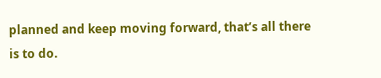planned and keep moving forward, that’s all there is to do.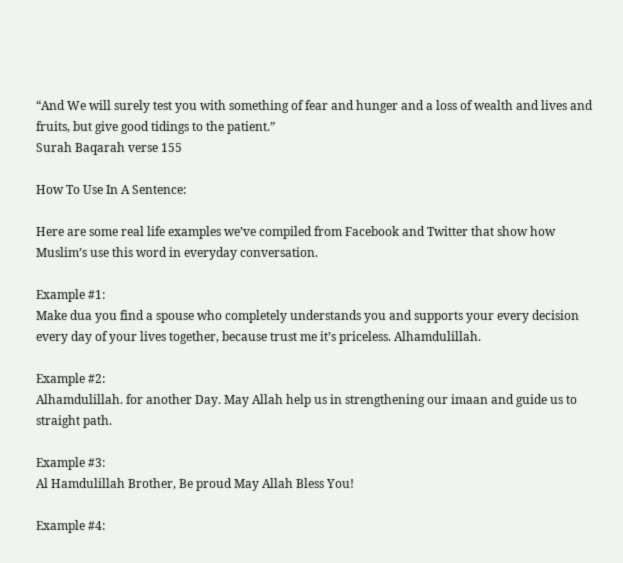“And We will surely test you with something of fear and hunger and a loss of wealth and lives and fruits, but give good tidings to the patient.”
Surah Baqarah verse 155

How To Use In A Sentence:

Here are some real life examples we’ve compiled from Facebook and Twitter that show how Muslim’s use this word in everyday conversation.

Example #1:
Make dua you find a spouse who completely understands you and supports your every decision every day of your lives together, because trust me it’s priceless. Alhamdulillah.

Example #2:
Alhamdulillah. for another Day. May Allah help us in strengthening our imaan and guide us to straight path.

Example #3:
Al Hamdulillah Brother, Be proud May Allah Bless You!

Example #4: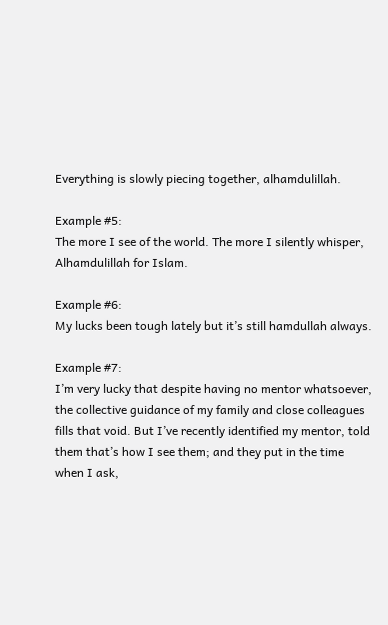Everything is slowly piecing together, alhamdulillah.

Example #5:
The more I see of the world. The more I silently whisper, Alhamdulillah for Islam.

Example #6:
My lucks been tough lately but it’s still hamdullah always.

Example #7:
I’m very lucky that despite having no mentor whatsoever, the collective guidance of my family and close colleagues fills that void. But I’ve recently identified my mentor, told them that’s how I see them; and they put in the time when I ask,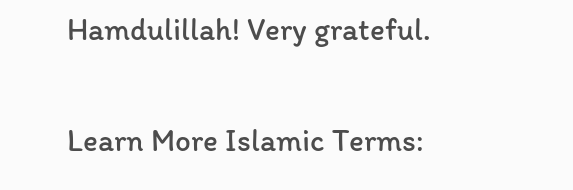Hamdulillah! Very grateful.


Learn More Islamic Terms: